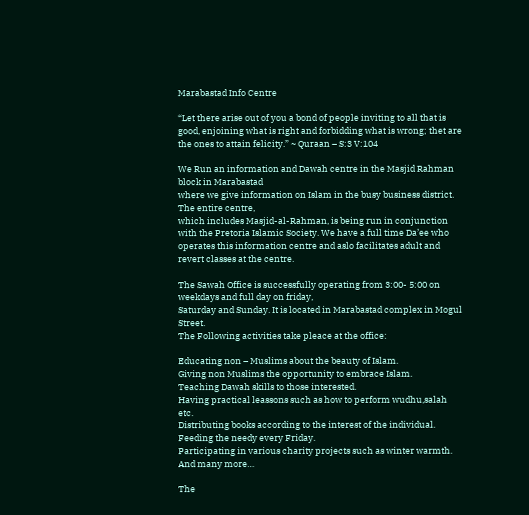Marabastad Info Centre

“Let there arise out of you a bond of people inviting to all that is good, enjoining what is right and forbidding what is wrong; thet are the ones to attain felicity.” ~ Quraan – S:3 V:104

We Run an information and Dawah centre in the Masjid Rahman block in Marabastad
where we give information on Islam in the busy business district. The entire centre,
which includes Masjid-al-Rahman, is being run in conjunction with the Pretoria Islamic Society. We have a full time Da’ee who operates this information centre and aslo facilitates adult and revert classes at the centre.

The Sawah Office is successfully operating from 3:00- 5:00 on weekdays and full day on friday,
Saturday and Sunday. It is located in Marabastad complex in Mogul Street.
The Following activities take pleace at the office:

Educating non – Muslims about the beauty of Islam.
Giving non Muslims the opportunity to embrace Islam.
Teaching Dawah skills to those interested.
Having practical leassons such as how to perform wudhu,salah etc.
Distributing books according to the interest of the individual.
Feeding the needy every Friday.
Participating in various charity projects such as winter warmth.
And many more…

The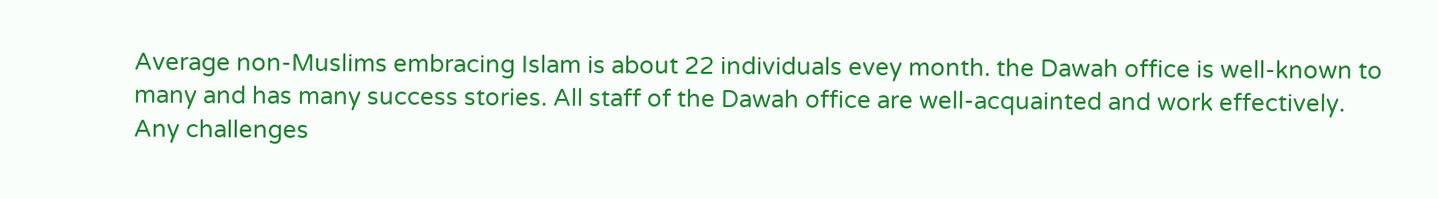Average non-Muslims embracing Islam is about 22 individuals evey month. the Dawah office is well-known to many and has many success stories. All staff of the Dawah office are well-acquainted and work effectively.
Any challenges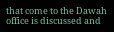that come to the Dawah office is discussed and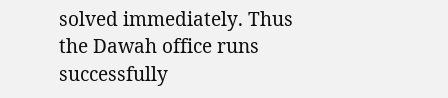solved immediately. Thus the Dawah office runs successfully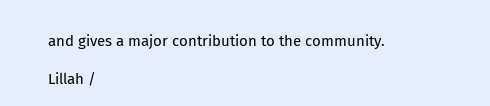and gives a major contribution to the community.

Lillah /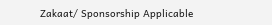Zakaat/ Sponsorship Applicable